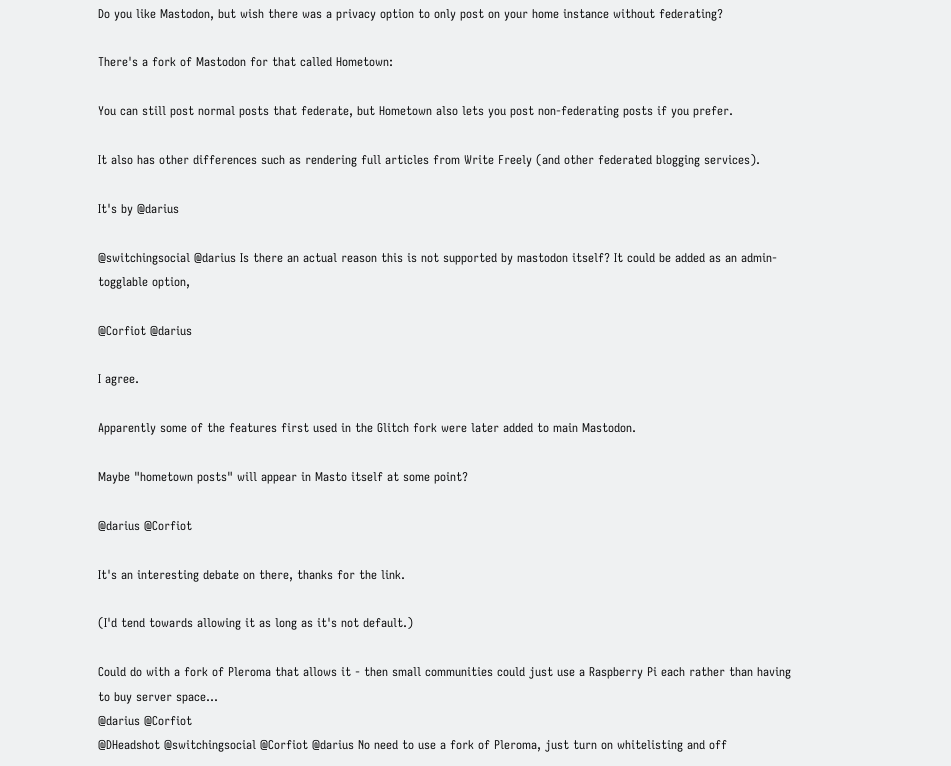Do you like Mastodon, but wish there was a privacy option to only post on your home instance without federating?

There's a fork of Mastodon for that called Hometown:

You can still post normal posts that federate, but Hometown also lets you post non-federating posts if you prefer.

It also has other differences such as rendering full articles from Write Freely (and other federated blogging services).

It's by @darius

@switchingsocial @darius Is there an actual reason this is not supported by mastodon itself? It could be added as an admin-togglable option,

@Corfiot @darius

I agree.

Apparently some of the features first used in the Glitch fork were later added to main Mastodon.

Maybe "hometown posts" will appear in Masto itself at some point?

@darius @Corfiot

It's an interesting debate on there, thanks for the link.

(I'd tend towards allowing it as long as it's not default.)

Could do with a fork of Pleroma that allows it - then small communities could just use a Raspberry Pi each rather than having to buy server space...
@darius @Corfiot
@DHeadshot @switchingsocial @Corfiot @darius No need to use a fork of Pleroma, just turn on whitelisting and off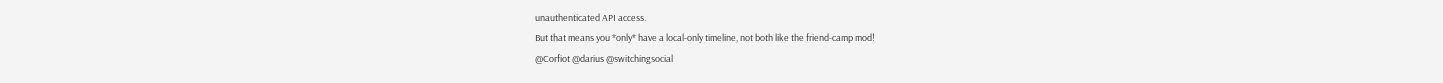unauthenticated API access.
But that means you *only* have a local-only timeline, not both like the friend-camp mod!
@Corfiot @darius @switchingsocial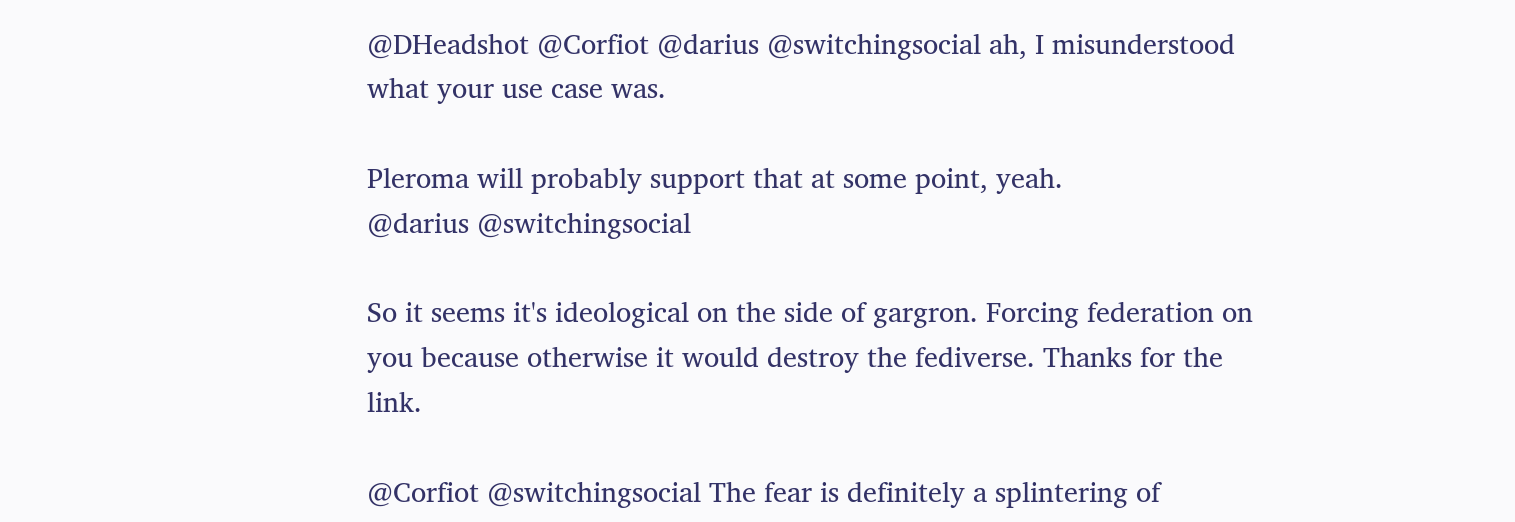@DHeadshot @Corfiot @darius @switchingsocial ah, I misunderstood what your use case was.

Pleroma will probably support that at some point, yeah.
@darius @switchingsocial

So it seems it's ideological on the side of gargron. Forcing federation on you because otherwise it would destroy the fediverse. Thanks for the link.

@Corfiot @switchingsocial The fear is definitely a splintering of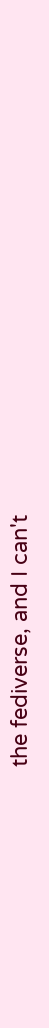the fediverse, and I can't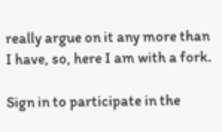really argue on it any more than I have, so, here I am with a fork.

Sign in to participate in the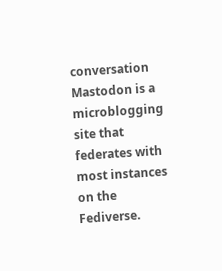conversation
Mastodon is a microblogging site that federates with most instances on the Fediverse.